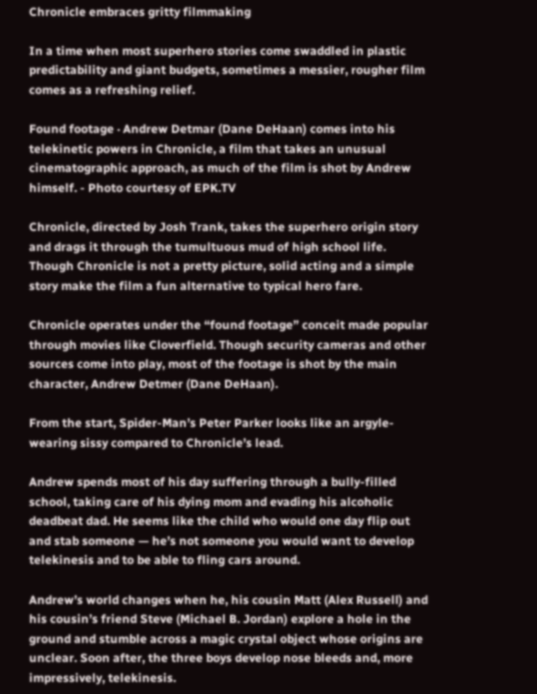Chronicle embraces gritty filmmaking

In a time when most superhero stories come swaddled in plastic predictability and giant budgets, sometimes a messier, rougher film comes as a refreshing relief.

Found footage · Andrew Detmar (Dane DeHaan) comes into his telekinetic powers in Chronicle, a film that takes an unusual cinematographic approach, as much of the film is shot by Andrew himself. - Photo courtesy of EPK.TV

Chronicle, directed by Josh Trank, takes the superhero origin story and drags it through the tumultuous mud of high school life. Though Chronicle is not a pretty picture, solid acting and a simple story make the film a fun alternative to typical hero fare.

Chronicle operates under the “found footage” conceit made popular through movies like Cloverfield. Though security cameras and other sources come into play, most of the footage is shot by the main character, Andrew Detmer (Dane DeHaan).

From the start, Spider-Man’s Peter Parker looks like an argyle-wearing sissy compared to Chronicle’s lead.

Andrew spends most of his day suffering through a bully-filled school, taking care of his dying mom and evading his alcoholic deadbeat dad. He seems like the child who would one day flip out and stab someone — he’s not someone you would want to develop telekinesis and to be able to fling cars around.

Andrew’s world changes when he, his cousin Matt (Alex Russell) and his cousin’s friend Steve (Michael B. Jordan) explore a hole in the ground and stumble across a magic crystal object whose origins are unclear. Soon after, the three boys develop nose bleeds and, more impressively, telekinesis.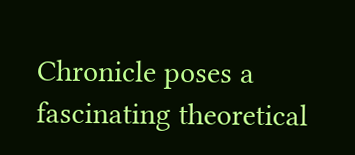Chronicle poses a fascinating theoretical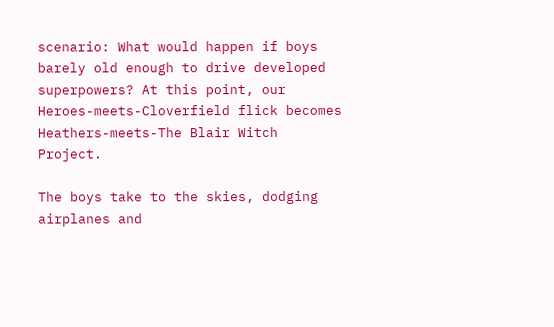scenario: What would happen if boys barely old enough to drive developed superpowers? At this point, our Heroes-meets-Cloverfield flick becomes Heathers-meets-The Blair Witch Project.

The boys take to the skies, dodging airplanes and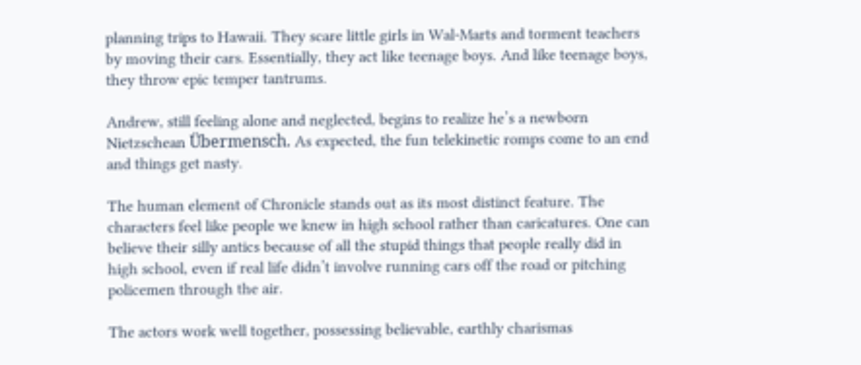planning trips to Hawaii. They scare little girls in Wal-Marts and torment teachers by moving their cars. Essentially, they act like teenage boys. And like teenage boys, they throw epic temper tantrums.

Andrew, still feeling alone and neglected, begins to realize he’s a newborn Nietzschean Übermensch. As expected, the fun telekinetic romps come to an end and things get nasty.

The human element of Chronicle stands out as its most distinct feature. The characters feel like people we knew in high school rather than caricatures. One can believe their silly antics because of all the stupid things that people really did in high school, even if real life didn’t involve running cars off the road or pitching policemen through the air.

The actors work well together, possessing believable, earthly charismas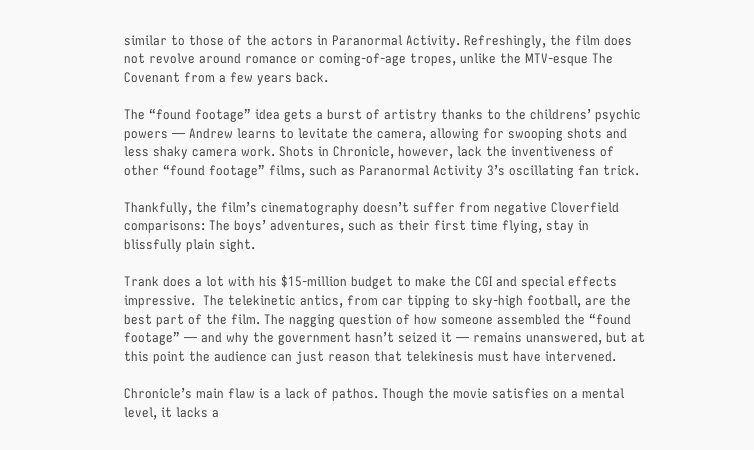similar to those of the actors in Paranormal Activity. Refreshingly, the film does not revolve around romance or coming-of-age tropes, unlike the MTV-esque The Covenant from a few years back.

The “found footage” idea gets a burst of artistry thanks to the childrens’ psychic powers — Andrew learns to levitate the camera, allowing for swooping shots and less shaky camera work. Shots in Chronicle, however, lack the inventiveness of other “found footage” films, such as Paranormal Activity 3’s oscillating fan trick.

Thankfully, the film’s cinematography doesn’t suffer from negative Cloverfield comparisons: The boys’ adventures, such as their first time flying, stay in blissfully plain sight.

Trank does a lot with his $15-million budget to make the CGI and special effects impressive.  The telekinetic antics, from car tipping to sky-high football, are the best part of the film. The nagging question of how someone assembled the “found footage” — and why the government hasn’t seized it — remains unanswered, but at this point the audience can just reason that telekinesis must have intervened.

Chronicle’s main flaw is a lack of pathos. Though the movie satisfies on a mental level, it lacks a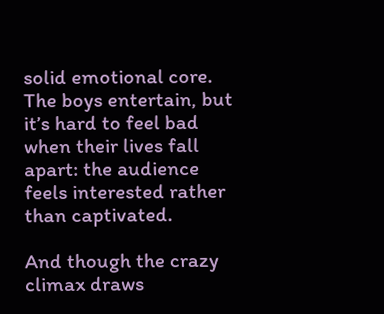solid emotional core. The boys entertain, but it’s hard to feel bad when their lives fall apart: the audience feels interested rather than captivated.

And though the crazy climax draws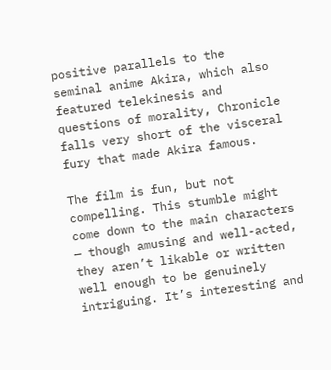positive parallels to the seminal anime Akira, which also featured telekinesis and questions of morality, Chronicle falls very short of the visceral fury that made Akira famous.

The film is fun, but not compelling. This stumble might come down to the main characters — though amusing and well-acted, they aren’t likable or written well enough to be genuinely intriguing. It’s interesting and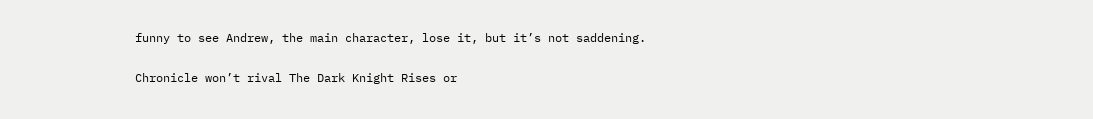funny to see Andrew, the main character, lose it, but it’s not saddening.

Chronicle won’t rival The Dark Knight Rises or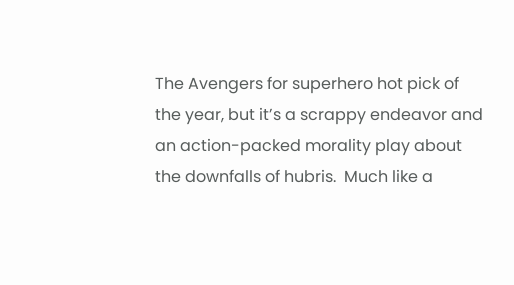The Avengers for superhero hot pick of the year, but it’s a scrappy endeavor and an action-packed morality play about the downfalls of hubris.  Much like a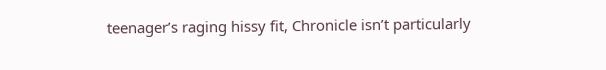teenager’s raging hissy fit, Chronicle isn’t particularly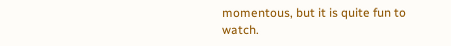momentous, but it is quite fun to watch.